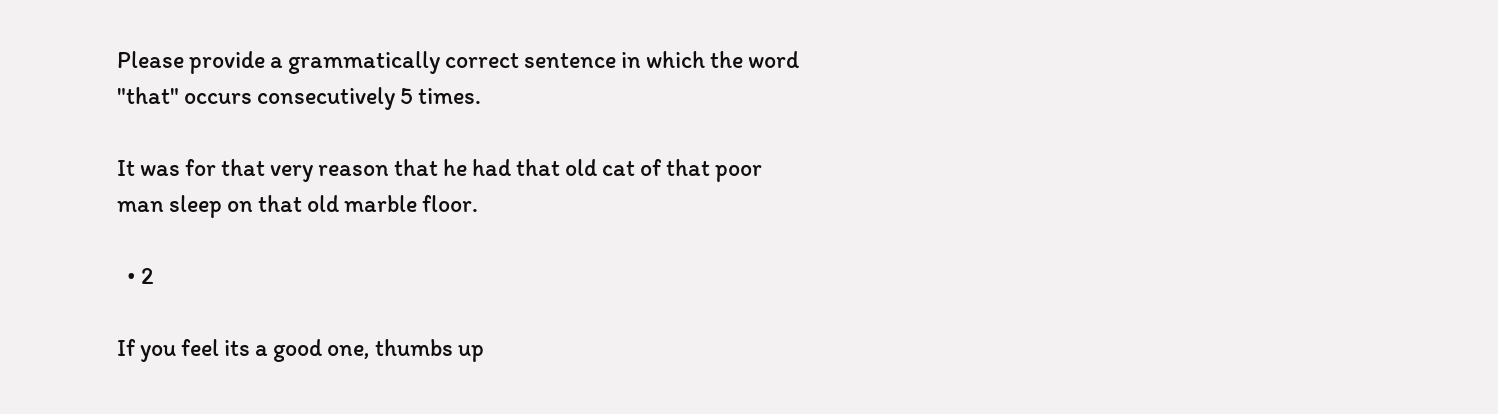Please provide a grammatically correct sentence in which the word "that" occurs consecutively 5 times.

It was for that very reason that he had that old cat of that poor man sleep on that old marble floor.

  • 2

If you feel its a good one, thumbs up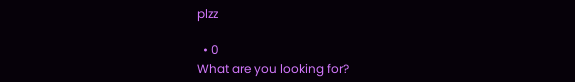plzz

  • 0
What are you looking for?